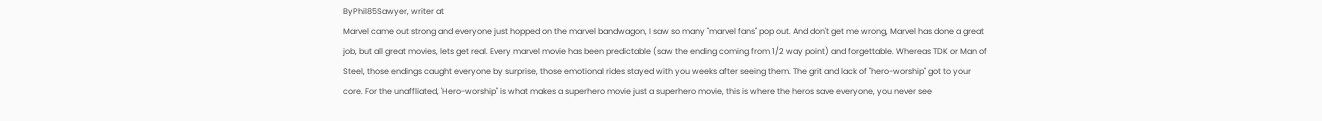ByPhil85Sawyer, writer at
Marvel came out strong and everyone just hopped on the marvel bandwagon, I saw so many "marvel fans" pop out. And don't get me wrong, Marvel has done a great job, but all great movies, lets get real. Every marvel movie has been predictable (saw the ending coming from 1/2 way point) and forgettable. Whereas TDK or Man of Steel, those endings caught everyone by surprise, those emotional rides stayed with you weeks after seeing them. The grit and lack of "hero-worship" got to your core. For the unaffliated, 'Hero-worship" is what makes a superhero movie just a superhero movie, this is where the heros save everyone, you never see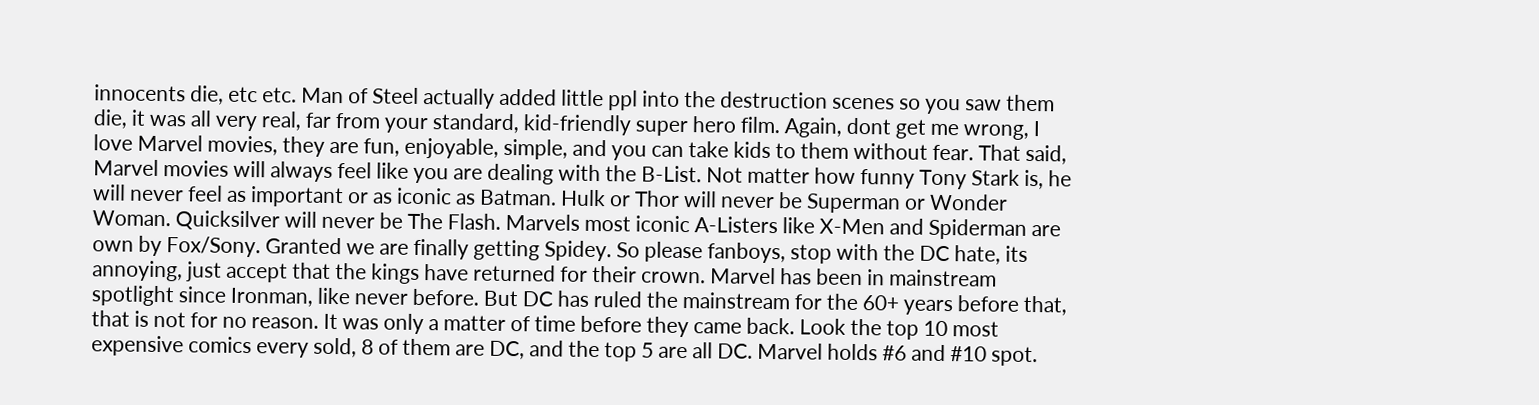innocents die, etc etc. Man of Steel actually added little ppl into the destruction scenes so you saw them die, it was all very real, far from your standard, kid-friendly super hero film. Again, dont get me wrong, I love Marvel movies, they are fun, enjoyable, simple, and you can take kids to them without fear. That said, Marvel movies will always feel like you are dealing with the B-List. Not matter how funny Tony Stark is, he will never feel as important or as iconic as Batman. Hulk or Thor will never be Superman or Wonder Woman. Quicksilver will never be The Flash. Marvels most iconic A-Listers like X-Men and Spiderman are own by Fox/Sony. Granted we are finally getting Spidey. So please fanboys, stop with the DC hate, its annoying, just accept that the kings have returned for their crown. Marvel has been in mainstream spotlight since Ironman, like never before. But DC has ruled the mainstream for the 60+ years before that, that is not for no reason. It was only a matter of time before they came back. Look the top 10 most expensive comics every sold, 8 of them are DC, and the top 5 are all DC. Marvel holds #6 and #10 spot.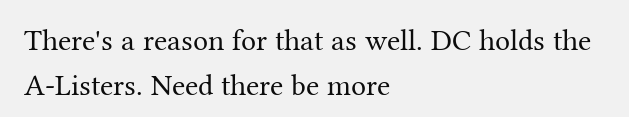There's a reason for that as well. DC holds the A-Listers. Need there be more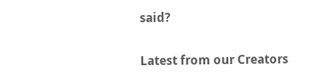said?


Latest from our Creators